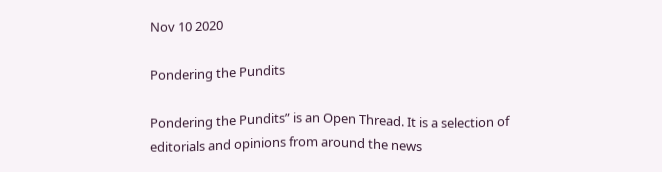Nov 10 2020

Pondering the Pundits

Pondering the Pundits” is an Open Thread. It is a selection of editorials and opinions from around the news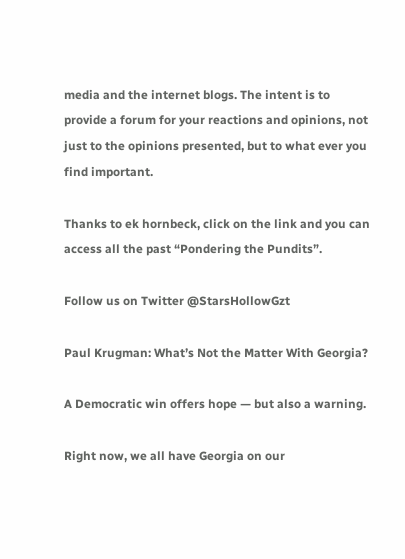media and the internet blogs. The intent is to provide a forum for your reactions and opinions, not just to the opinions presented, but to what ever you find important.

Thanks to ek hornbeck, click on the link and you can access all the past “Pondering the Pundits”.

Follow us on Twitter @StarsHollowGzt

Paul Krugman: What’s Not the Matter With Georgia?

A Democratic win offers hope — but also a warning.

Right now, we all have Georgia on our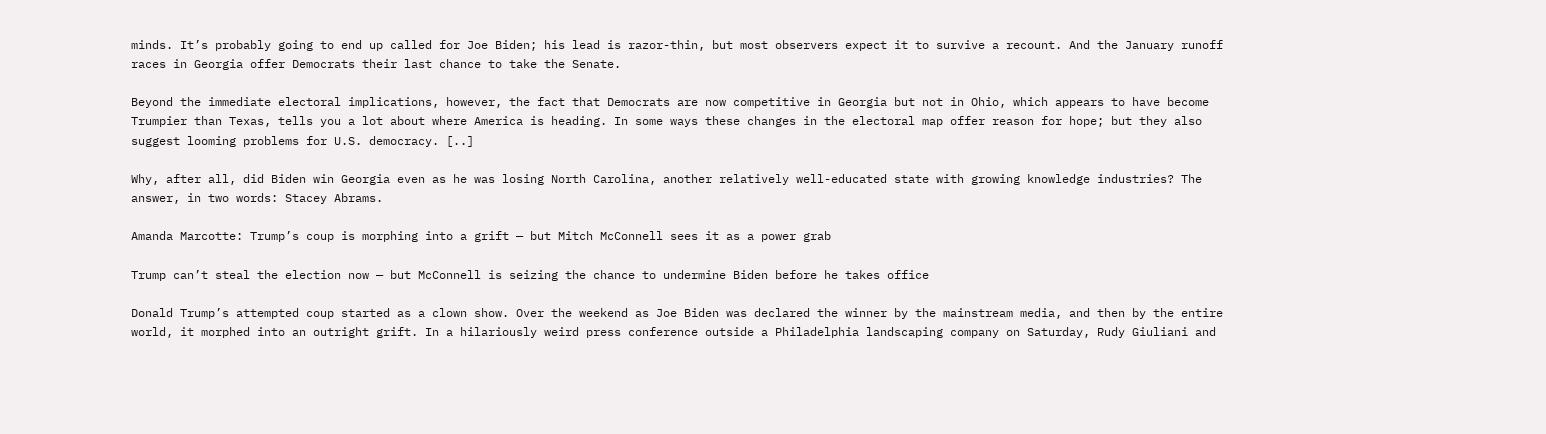minds. It’s probably going to end up called for Joe Biden; his lead is razor-thin, but most observers expect it to survive a recount. And the January runoff races in Georgia offer Democrats their last chance to take the Senate.

Beyond the immediate electoral implications, however, the fact that Democrats are now competitive in Georgia but not in Ohio, which appears to have become Trumpier than Texas, tells you a lot about where America is heading. In some ways these changes in the electoral map offer reason for hope; but they also suggest looming problems for U.S. democracy. [..]

Why, after all, did Biden win Georgia even as he was losing North Carolina, another relatively well-educated state with growing knowledge industries? The answer, in two words: Stacey Abrams.

Amanda Marcotte: Trump’s coup is morphing into a grift — but Mitch McConnell sees it as a power grab

Trump can’t steal the election now — but McConnell is seizing the chance to undermine Biden before he takes office

Donald Trump’s attempted coup started as a clown show. Over the weekend as Joe Biden was declared the winner by the mainstream media, and then by the entire world, it morphed into an outright grift. In a hilariously weird press conference outside a Philadelphia landscaping company on Saturday, Rudy Giuliani and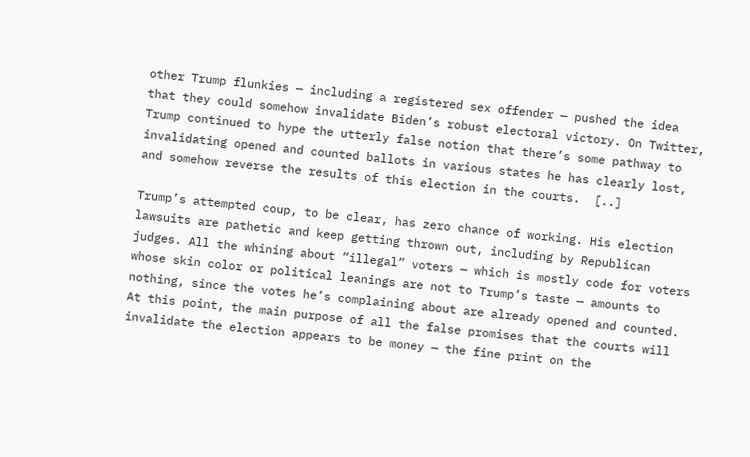other Trump flunkies — including a registered sex offender — pushed the idea that they could somehow invalidate Biden’s robust electoral victory. On Twitter, Trump continued to hype the utterly false notion that there’s some pathway to invalidating opened and counted ballots in various states he has clearly lost, and somehow reverse the results of this election in the courts.  [..]

Trump’s attempted coup, to be clear, has zero chance of working. His election lawsuits are pathetic and keep getting thrown out, including by Republican judges. All the whining about “illegal” voters — which is mostly code for voters whose skin color or political leanings are not to Trump’s taste — amounts to nothing, since the votes he’s complaining about are already opened and counted. At this point, the main purpose of all the false promises that the courts will invalidate the election appears to be money — the fine print on the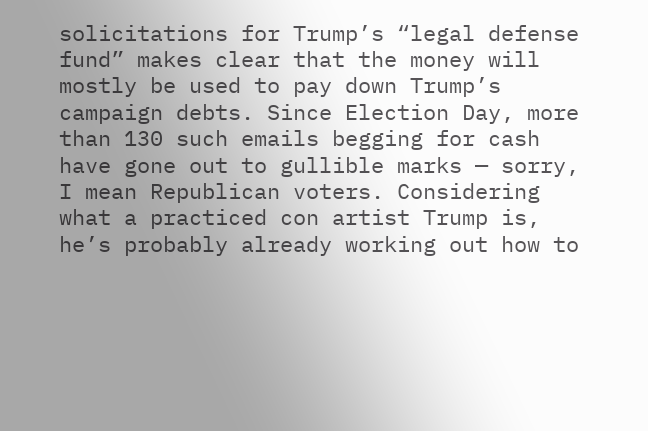solicitations for Trump’s “legal defense fund” makes clear that the money will mostly be used to pay down Trump’s campaign debts. Since Election Day, more than 130 such emails begging for cash have gone out to gullible marks — sorry, I mean Republican voters. Considering what a practiced con artist Trump is, he’s probably already working out how to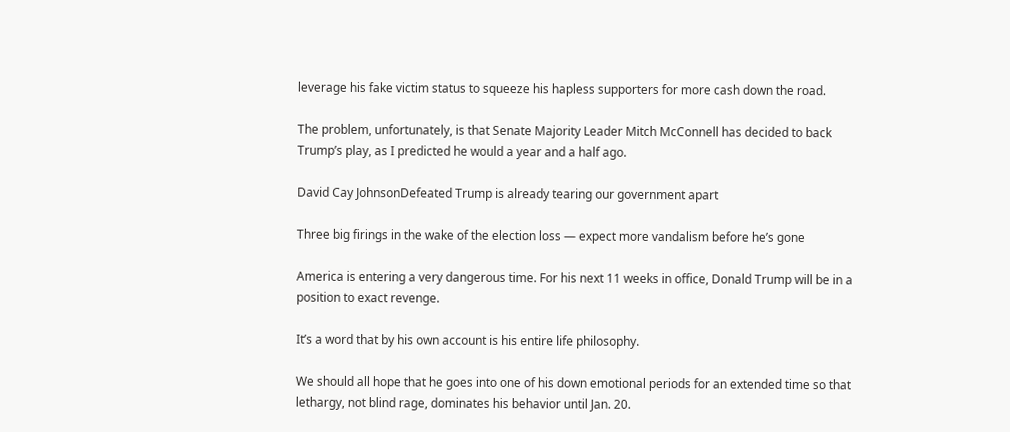leverage his fake victim status to squeeze his hapless supporters for more cash down the road.

The problem, unfortunately, is that Senate Majority Leader Mitch McConnell has decided to back Trump’s play, as I predicted he would a year and a half ago.

David Cay JohnsonDefeated Trump is already tearing our government apart

Three big firings in the wake of the election loss — expect more vandalism before he’s gone

America is entering a very dangerous time. For his next 11 weeks in office, Donald Trump will be in a position to exact revenge.

It’s a word that by his own account is his entire life philosophy.

We should all hope that he goes into one of his down emotional periods for an extended time so that lethargy, not blind rage, dominates his behavior until Jan. 20.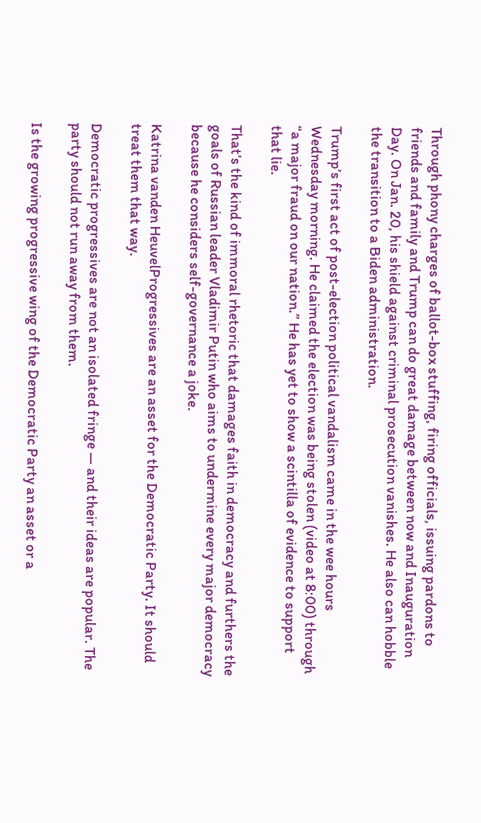Through phony charges of ballot-box stuffing, firing officials, issuing pardons to friends and family and Trump can do great damage between now and Inauguration Day. On Jan. 20, his shield against criminal prosecution vanishes. He also can hobble the transition to a Biden administration.

Trump’s first act of post-election political vandalism came in the wee hours Wednesday morning. He claimed the election was being stolen (video at 8:00) through “a major fraud on our nation.” He has yet to show a scintilla of evidence to support that lie.

That’s the kind of immoral rhetoric that damages faith in democracy and furthers the goals of Russian leader Vladimir Putin who aims to undermine every major democracy because he considers self-governance a joke.

Katrina vanden HeuvelProgressives are an asset for the Democratic Party. It should treat them that way.

Democratic progressives are not an isolated fringe — and their ideas are popular. The party should not run away from them.

Is the growing progressive wing of the Democratic Party an asset or a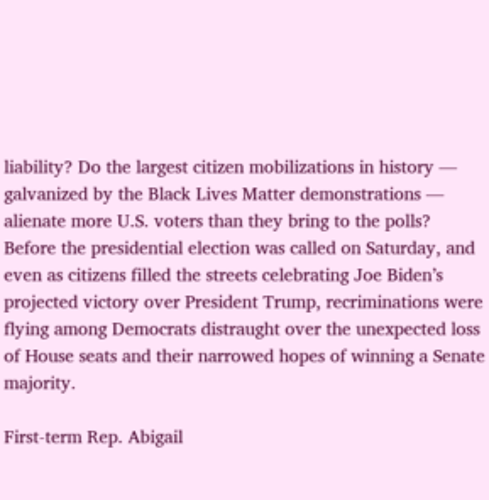liability? Do the largest citizen mobilizations in history — galvanized by the Black Lives Matter demonstrations — alienate more U.S. voters than they bring to the polls? Before the presidential election was called on Saturday, and even as citizens filled the streets celebrating Joe Biden’s projected victory over President Trump, recriminations were flying among Democrats distraught over the unexpected loss of House seats and their narrowed hopes of winning a Senate majority.

First-term Rep. Abigail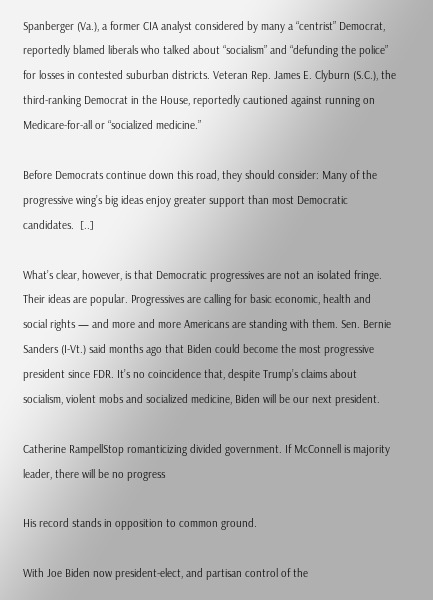Spanberger (Va.), a former CIA analyst considered by many a “centrist” Democrat, reportedly blamed liberals who talked about “socialism” and “defunding the police” for losses in contested suburban districts. Veteran Rep. James E. Clyburn (S.C.), the third-ranking Democrat in the House, reportedly cautioned against running on Medicare-for-all or “socialized medicine.”

Before Democrats continue down this road, they should consider: Many of the progressive wing’s big ideas enjoy greater support than most Democratic candidates.  [..]

What’s clear, however, is that Democratic progressives are not an isolated fringe. Their ideas are popular. Progressives are calling for basic economic, health and social rights — and more and more Americans are standing with them. Sen. Bernie Sanders (I-Vt.) said months ago that Biden could become the most progressive president since FDR. It’s no coincidence that, despite Trump’s claims about socialism, violent mobs and socialized medicine, Biden will be our next president.

Catherine RampellStop romanticizing divided government. If McConnell is majority leader, there will be no progress

His record stands in opposition to common ground.

With Joe Biden now president-elect, and partisan control of the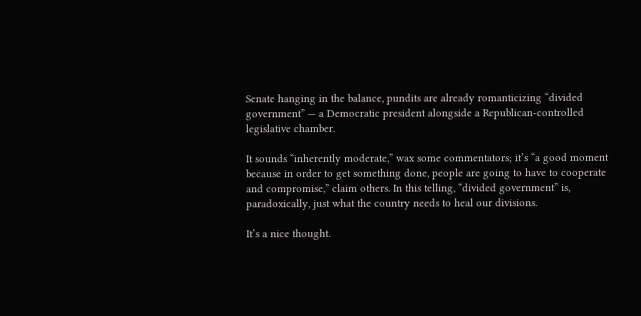Senate hanging in the balance, pundits are already romanticizing “divided government” — a Democratic president alongside a Republican-controlled legislative chamber.

It sounds “inherently moderate,” wax some commentators; it’s “a good moment because in order to get something done, people are going to have to cooperate and compromise,” claim others. In this telling, “divided government” is, paradoxically, just what the country needs to heal our divisions.

It’s a nice thought.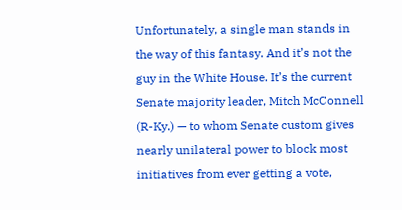Unfortunately, a single man stands in the way of this fantasy. And it’s not the guy in the White House. It’s the current Senate majority leader, Mitch McConnell (R-Ky.) — to whom Senate custom gives nearly unilateral power to block most initiatives from ever getting a vote,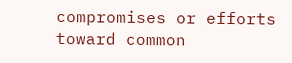compromises or efforts toward common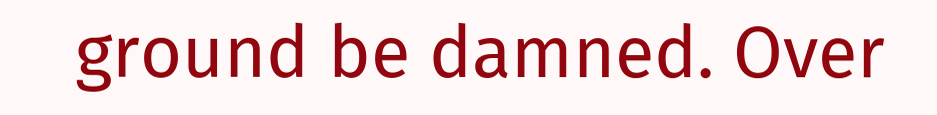ground be damned. Over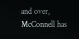and over, McConnell has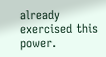already exercised this power.